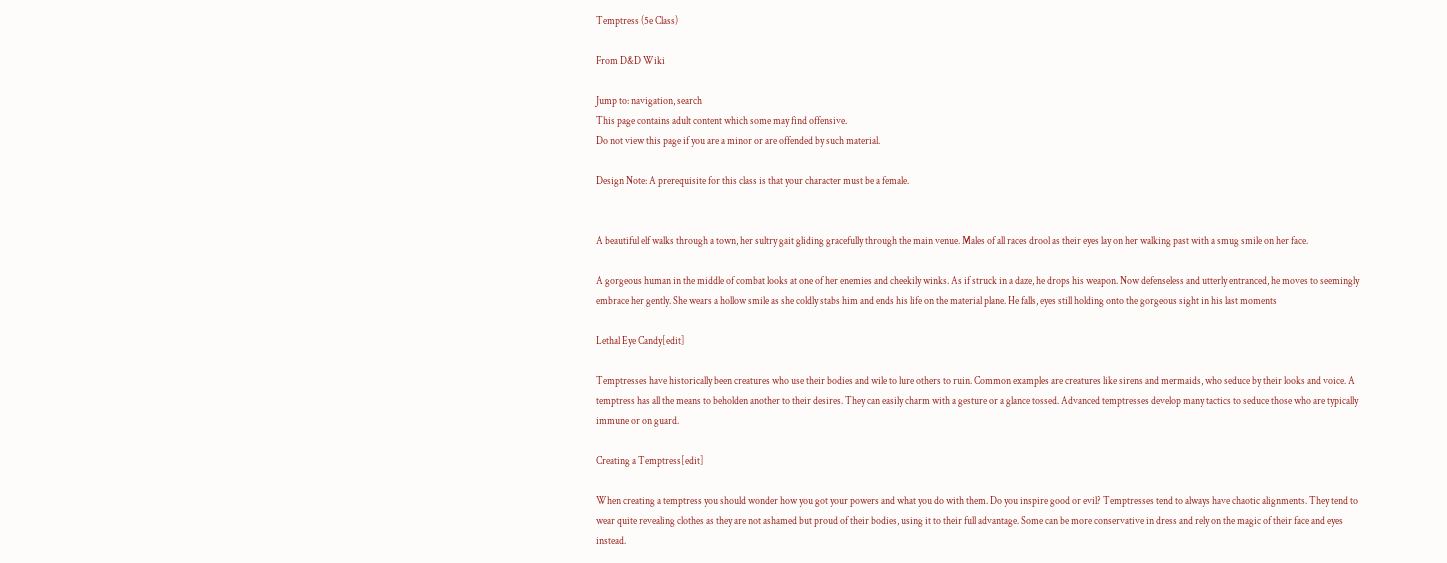Temptress (5e Class)

From D&D Wiki

Jump to: navigation, search
This page contains adult content which some may find offensive.
Do not view this page if you are a minor or are offended by such material.

Design Note: A prerequisite for this class is that your character must be a female.


A beautiful elf walks through a town, her sultry gait gliding gracefully through the main venue. Males of all races drool as their eyes lay on her walking past with a smug smile on her face.

A gorgeous human in the middle of combat looks at one of her enemies and cheekily winks. As if struck in a daze, he drops his weapon. Now defenseless and utterly entranced, he moves to seemingly embrace her gently. She wears a hollow smile as she coldly stabs him and ends his life on the material plane. He falls, eyes still holding onto the gorgeous sight in his last moments

Lethal Eye Candy[edit]

Temptresses have historically been creatures who use their bodies and wile to lure others to ruin. Common examples are creatures like sirens and mermaids, who seduce by their looks and voice. A temptress has all the means to beholden another to their desires. They can easily charm with a gesture or a glance tossed. Advanced temptresses develop many tactics to seduce those who are typically immune or on guard.

Creating a Temptress[edit]

When creating a temptress you should wonder how you got your powers and what you do with them. Do you inspire good or evil? Temptresses tend to always have chaotic alignments. They tend to wear quite revealing clothes as they are not ashamed but proud of their bodies, using it to their full advantage. Some can be more conservative in dress and rely on the magic of their face and eyes instead.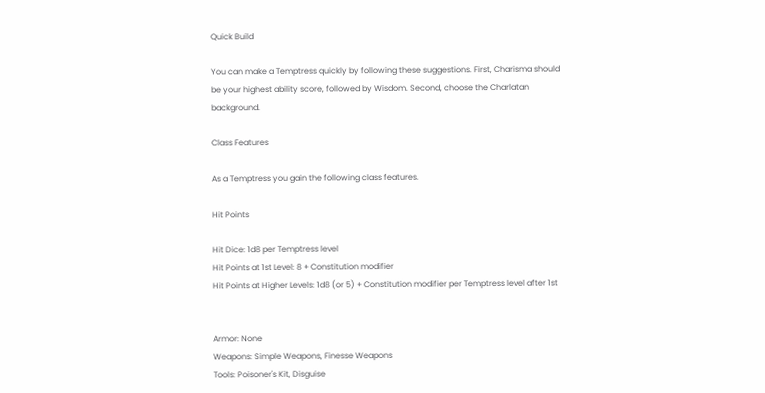Quick Build

You can make a Temptress quickly by following these suggestions. First, Charisma should be your highest ability score, followed by Wisdom. Second, choose the Charlatan background.

Class Features

As a Temptress you gain the following class features.

Hit Points

Hit Dice: 1d8 per Temptress level
Hit Points at 1st Level: 8 + Constitution modifier
Hit Points at Higher Levels: 1d8 (or 5) + Constitution modifier per Temptress level after 1st


Armor: None
Weapons: Simple Weapons, Finesse Weapons
Tools: Poisoner's Kit, Disguise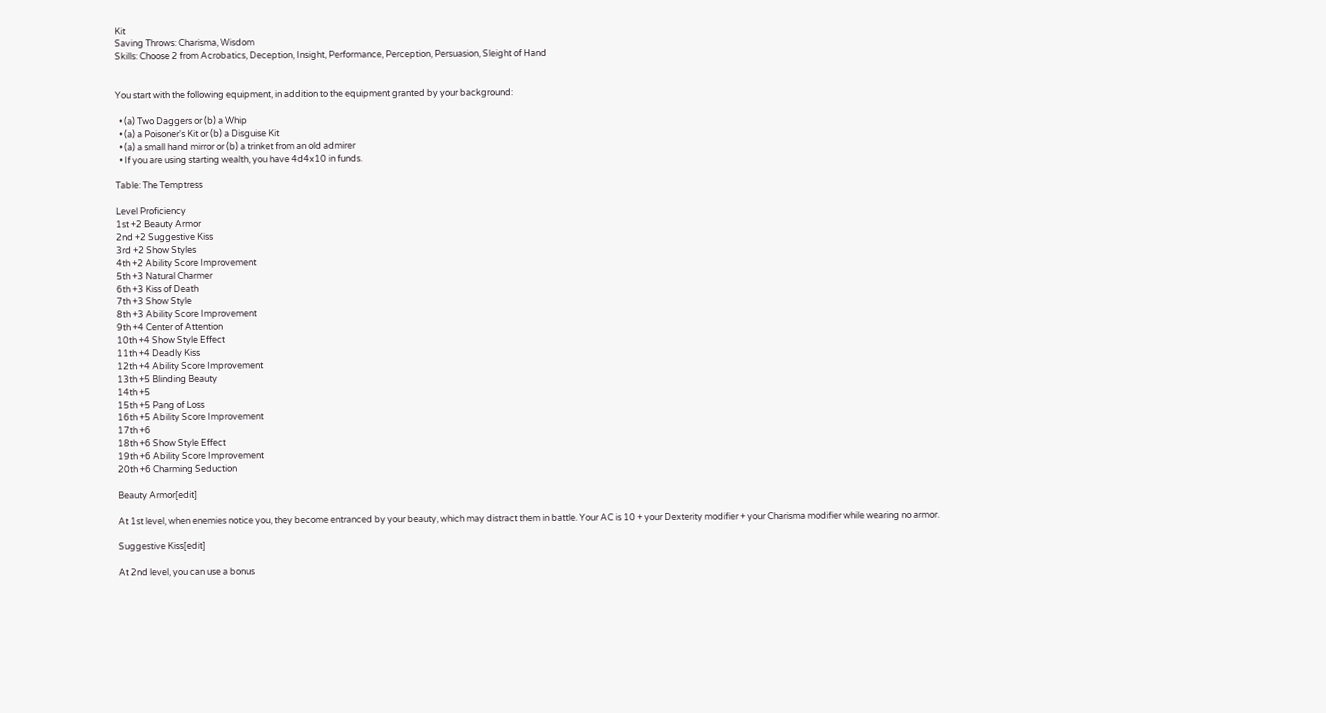Kit
Saving Throws: Charisma, Wisdom
Skills: Choose 2 from Acrobatics, Deception, Insight, Performance, Perception, Persuasion, Sleight of Hand


You start with the following equipment, in addition to the equipment granted by your background:

  • (a) Two Daggers or (b) a Whip
  • (a) a Poisoner's Kit or (b) a Disguise Kit
  • (a) a small hand mirror or (b) a trinket from an old admirer
  • If you are using starting wealth, you have 4d4x10 in funds.

Table: The Temptress

Level Proficiency
1st +2 Beauty Armor
2nd +2 Suggestive Kiss
3rd +2 Show Styles
4th +2 Ability Score Improvement
5th +3 Natural Charmer
6th +3 Kiss of Death
7th +3 Show Style
8th +3 Ability Score Improvement
9th +4 Center of Attention
10th +4 Show Style Effect
11th +4 Deadly Kiss
12th +4 Ability Score Improvement
13th +5 Blinding Beauty
14th +5
15th +5 Pang of Loss
16th +5 Ability Score Improvement
17th +6
18th +6 Show Style Effect
19th +6 Ability Score Improvement
20th +6 Charming Seduction

Beauty Armor[edit]

At 1st level, when enemies notice you, they become entranced by your beauty, which may distract them in battle. Your AC is 10 + your Dexterity modifier + your Charisma modifier while wearing no armor.

Suggestive Kiss[edit]

At 2nd level, you can use a bonus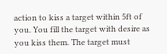action to kiss a target within 5ft of you. You fill the target with desire as you kiss them. The target must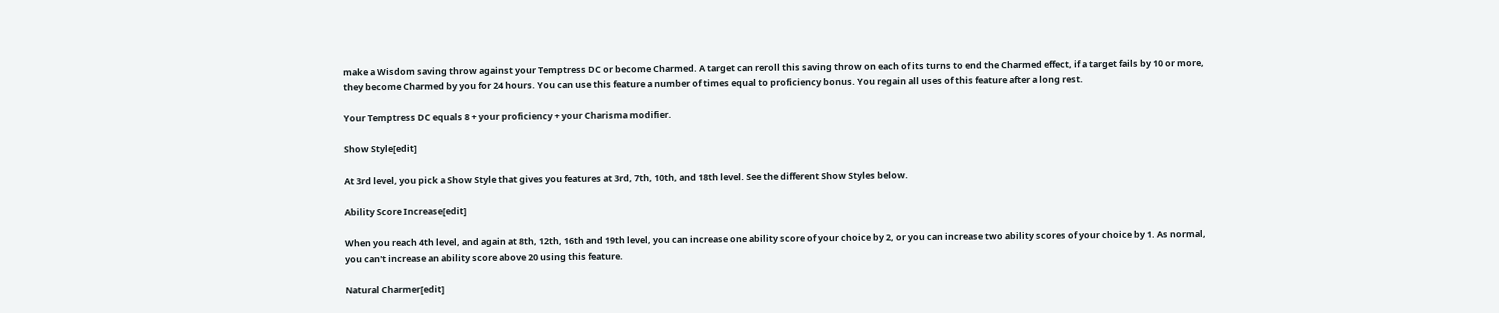make a Wisdom saving throw against your Temptress DC or become Charmed. A target can reroll this saving throw on each of its turns to end the Charmed effect, if a target fails by 10 or more, they become Charmed by you for 24 hours. You can use this feature a number of times equal to proficiency bonus. You regain all uses of this feature after a long rest.

Your Temptress DC equals 8 + your proficiency + your Charisma modifier.

Show Style[edit]

At 3rd level, you pick a Show Style that gives you features at 3rd, 7th, 10th, and 18th level. See the different Show Styles below.

Ability Score Increase[edit]

When you reach 4th level, and again at 8th, 12th, 16th and 19th level, you can increase one ability score of your choice by 2, or you can increase two ability scores of your choice by 1. As normal, you can't increase an ability score above 20 using this feature.

Natural Charmer[edit]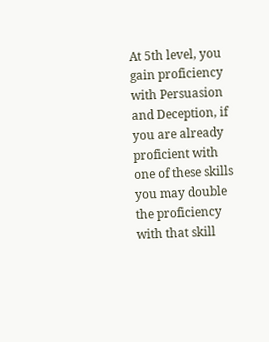At 5th level, you gain proficiency with Persuasion and Deception, if you are already proficient with one of these skills you may double the proficiency with that skill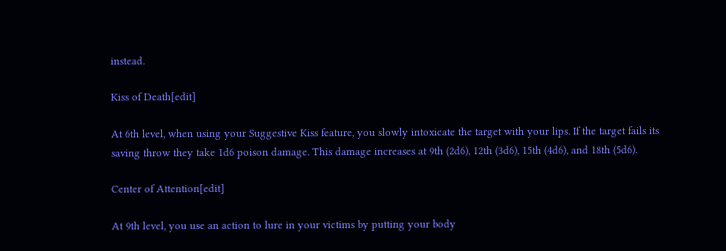instead.

Kiss of Death[edit]

At 6th level, when using your Suggestive Kiss feature, you slowly intoxicate the target with your lips. If the target fails its saving throw they take 1d6 poison damage. This damage increases at 9th (2d6), 12th (3d6), 15th (4d6), and 18th (5d6).

Center of Attention[edit]

At 9th level, you use an action to lure in your victims by putting your body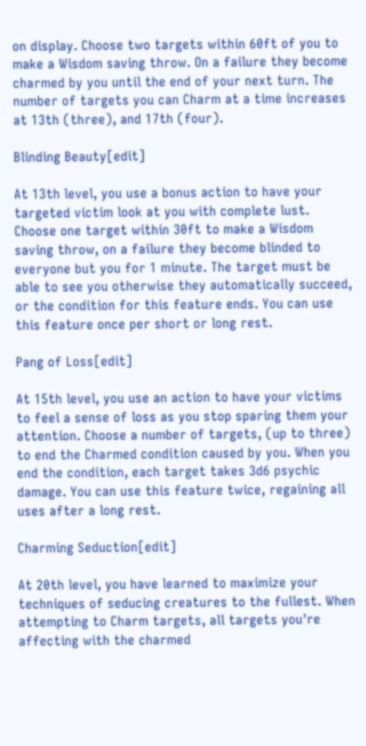on display. Choose two targets within 60ft of you to make a Wisdom saving throw. On a failure they become charmed by you until the end of your next turn. The number of targets you can Charm at a time increases at 13th (three), and 17th (four).

Blinding Beauty[edit]

At 13th level, you use a bonus action to have your targeted victim look at you with complete lust. Choose one target within 30ft to make a Wisdom saving throw, on a failure they become blinded to everyone but you for 1 minute. The target must be able to see you otherwise they automatically succeed, or the condition for this feature ends. You can use this feature once per short or long rest.

Pang of Loss[edit]

At 15th level, you use an action to have your victims to feel a sense of loss as you stop sparing them your attention. Choose a number of targets, (up to three) to end the Charmed condition caused by you. When you end the condition, each target takes 3d6 psychic damage. You can use this feature twice, regaining all uses after a long rest.

Charming Seduction[edit]

At 20th level, you have learned to maximize your techniques of seducing creatures to the fullest. When attempting to Charm targets, all targets you're affecting with the charmed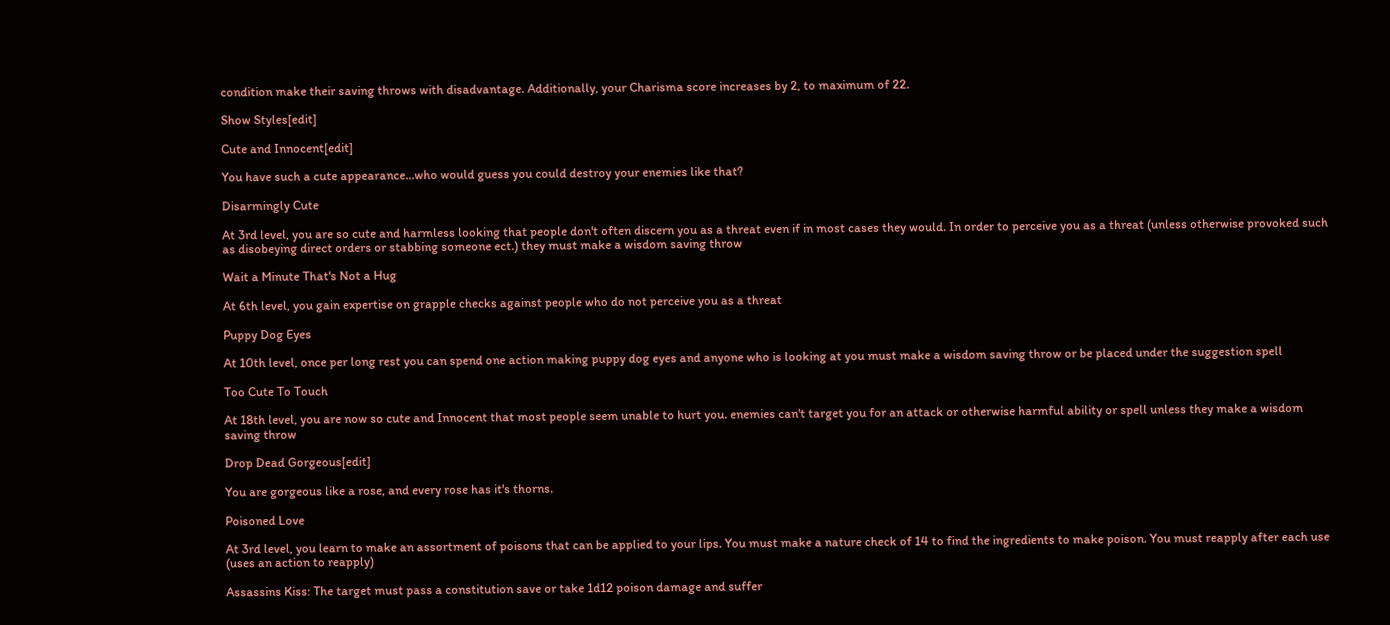condition make their saving throws with disadvantage. Additionally, your Charisma score increases by 2, to maximum of 22.

Show Styles[edit]

Cute and Innocent[edit]

You have such a cute appearance...who would guess you could destroy your enemies like that?

Disarmingly Cute

At 3rd level, you are so cute and harmless looking that people don't often discern you as a threat even if in most cases they would. In order to perceive you as a threat (unless otherwise provoked such as disobeying direct orders or stabbing someone ect.) they must make a wisdom saving throw

Wait a Minute That's Not a Hug

At 6th level, you gain expertise on grapple checks against people who do not perceive you as a threat

Puppy Dog Eyes

At 10th level, once per long rest you can spend one action making puppy dog eyes and anyone who is looking at you must make a wisdom saving throw or be placed under the suggestion spell

Too Cute To Touch

At 18th level, you are now so cute and Innocent that most people seem unable to hurt you. enemies can't target you for an attack or otherwise harmful ability or spell unless they make a wisdom saving throw

Drop Dead Gorgeous[edit]

You are gorgeous like a rose, and every rose has it's thorns.

Poisoned Love

At 3rd level, you learn to make an assortment of poisons that can be applied to your lips. You must make a nature check of 14 to find the ingredients to make poison. You must reapply after each use (uses an action to reapply)

Assassins Kiss: The target must pass a constitution save or take 1d12 poison damage and suffer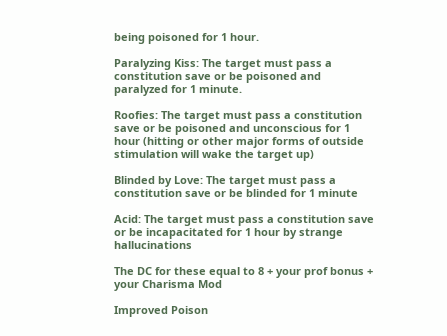being poisoned for 1 hour.

Paralyzing Kiss: The target must pass a constitution save or be poisoned and paralyzed for 1 minute.

Roofies: The target must pass a constitution save or be poisoned and unconscious for 1 hour (hitting or other major forms of outside stimulation will wake the target up)

Blinded by Love: The target must pass a constitution save or be blinded for 1 minute

Acid: The target must pass a constitution save or be incapacitated for 1 hour by strange hallucinations

The DC for these equal to 8 + your prof bonus + your Charisma Mod

Improved Poison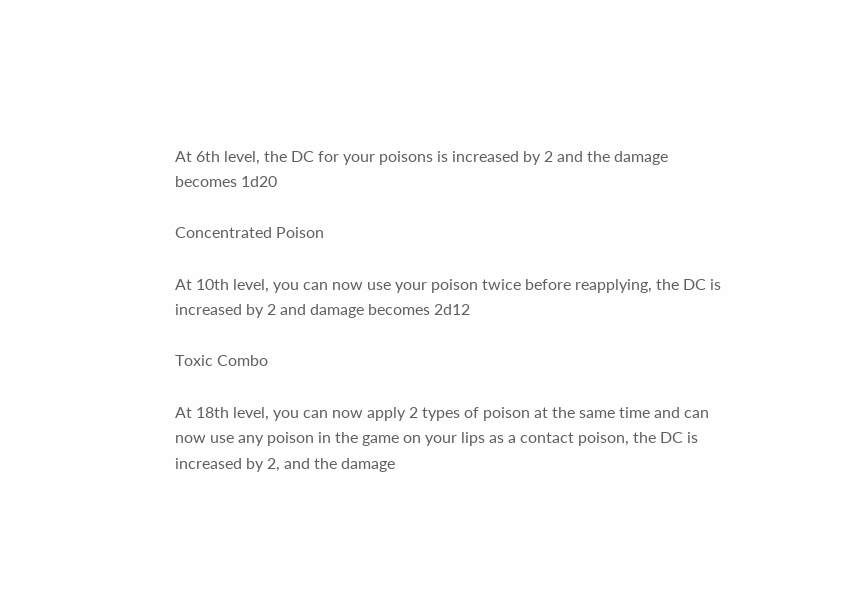At 6th level, the DC for your poisons is increased by 2 and the damage becomes 1d20

Concentrated Poison

At 10th level, you can now use your poison twice before reapplying, the DC is increased by 2 and damage becomes 2d12

Toxic Combo

At 18th level, you can now apply 2 types of poison at the same time and can now use any poison in the game on your lips as a contact poison, the DC is increased by 2, and the damage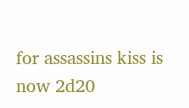for assassins kiss is now 2d20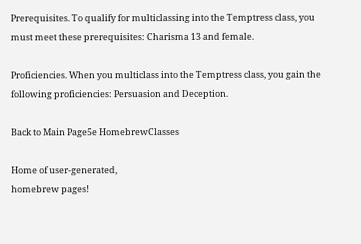Prerequisites. To qualify for multiclassing into the Temptress class, you must meet these prerequisites: Charisma 13 and female.

Proficiencies. When you multiclass into the Temptress class, you gain the following proficiencies: Persuasion and Deception.

Back to Main Page5e HomebrewClasses

Home of user-generated,
homebrew pages!